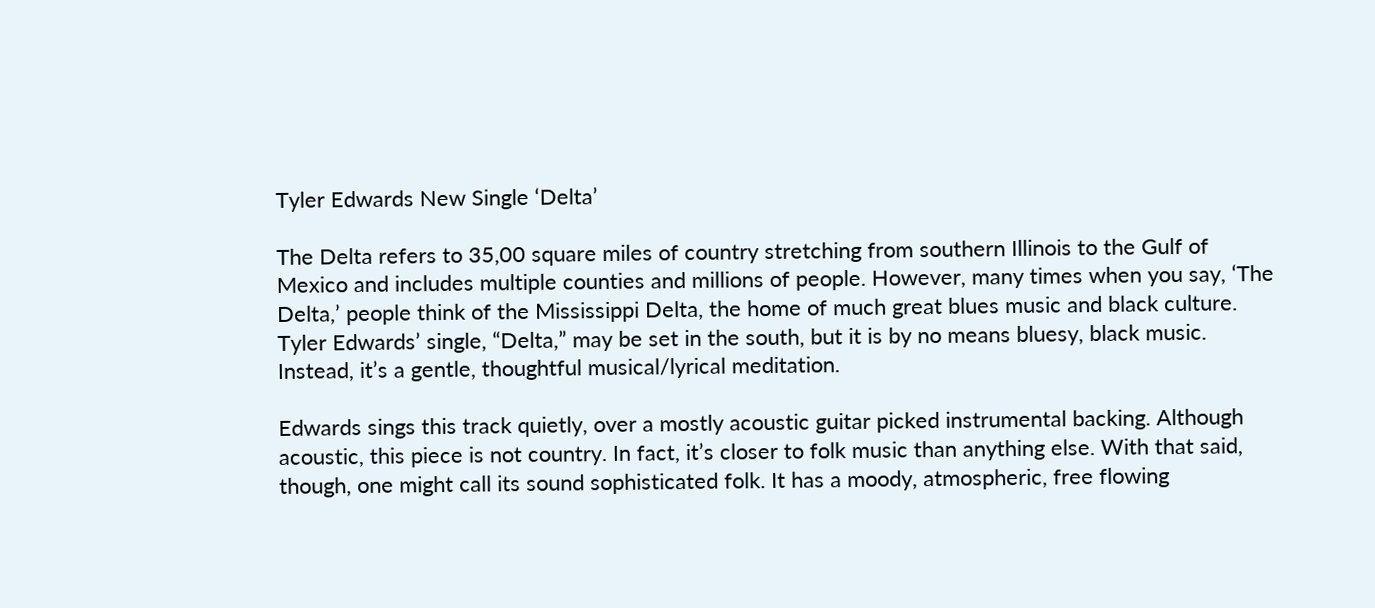Tyler Edwards New Single ‘Delta’

The Delta refers to 35,00 square miles of country stretching from southern Illinois to the Gulf of Mexico and includes multiple counties and millions of people. However, many times when you say, ‘The Delta,’ people think of the Mississippi Delta, the home of much great blues music and black culture. Tyler Edwards’ single, “Delta,” may be set in the south, but it is by no means bluesy, black music. Instead, it’s a gentle, thoughtful musical/lyrical meditation.

Edwards sings this track quietly, over a mostly acoustic guitar picked instrumental backing. Although acoustic, this piece is not country. In fact, it’s closer to folk music than anything else. With that said, though, one might call its sound sophisticated folk. It has a moody, atmospheric, free flowing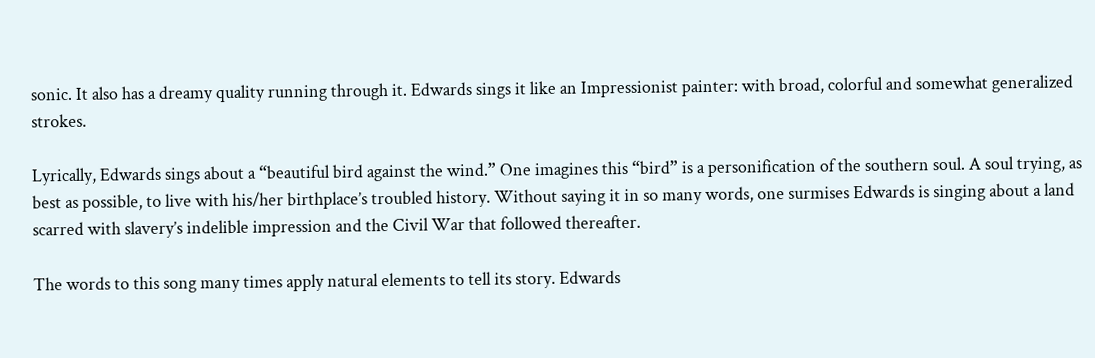sonic. It also has a dreamy quality running through it. Edwards sings it like an Impressionist painter: with broad, colorful and somewhat generalized strokes.

Lyrically, Edwards sings about a “beautiful bird against the wind.” One imagines this “bird” is a personification of the southern soul. A soul trying, as best as possible, to live with his/her birthplace’s troubled history. Without saying it in so many words, one surmises Edwards is singing about a land scarred with slavery’s indelible impression and the Civil War that followed thereafter.

The words to this song many times apply natural elements to tell its story. Edwards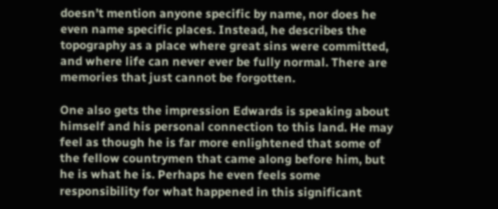doesn’t mention anyone specific by name, nor does he even name specific places. Instead, he describes the topography as a place where great sins were committed, and where life can never ever be fully normal. There are memories that just cannot be forgotten.

One also gets the impression Edwards is speaking about himself and his personal connection to this land. He may feel as though he is far more enlightened that some of the fellow countrymen that came along before him, but he is what he is. Perhaps he even feels some responsibility for what happened in this significant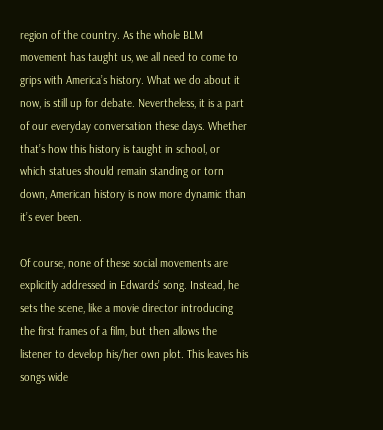region of the country. As the whole BLM movement has taught us, we all need to come to grips with America’s history. What we do about it now, is still up for debate. Nevertheless, it is a part of our everyday conversation these days. Whether that’s how this history is taught in school, or which statues should remain standing or torn down, American history is now more dynamic than it’s ever been.

Of course, none of these social movements are explicitly addressed in Edwards’ song. Instead, he sets the scene, like a movie director introducing the first frames of a film, but then allows the listener to develop his/her own plot. This leaves his songs wide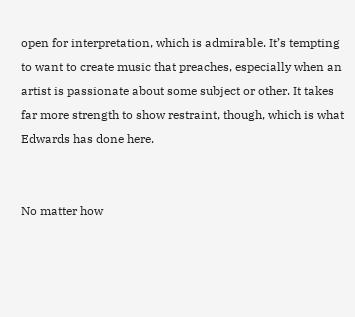open for interpretation, which is admirable. It’s tempting to want to create music that preaches, especially when an artist is passionate about some subject or other. It takes far more strength to show restraint, though, which is what Edwards has done here.


No matter how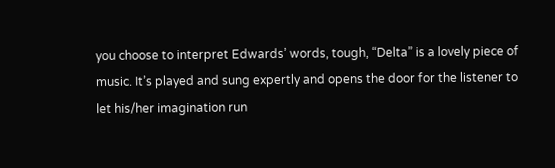you choose to interpret Edwards’ words, tough, “Delta” is a lovely piece of music. It’s played and sung expertly and opens the door for the listener to let his/her imagination run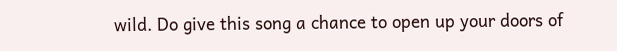wild. Do give this song a chance to open up your doors of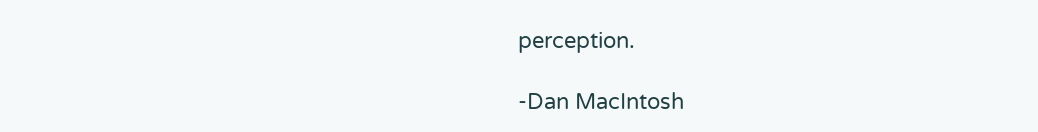perception.

-Dan MacIntosh